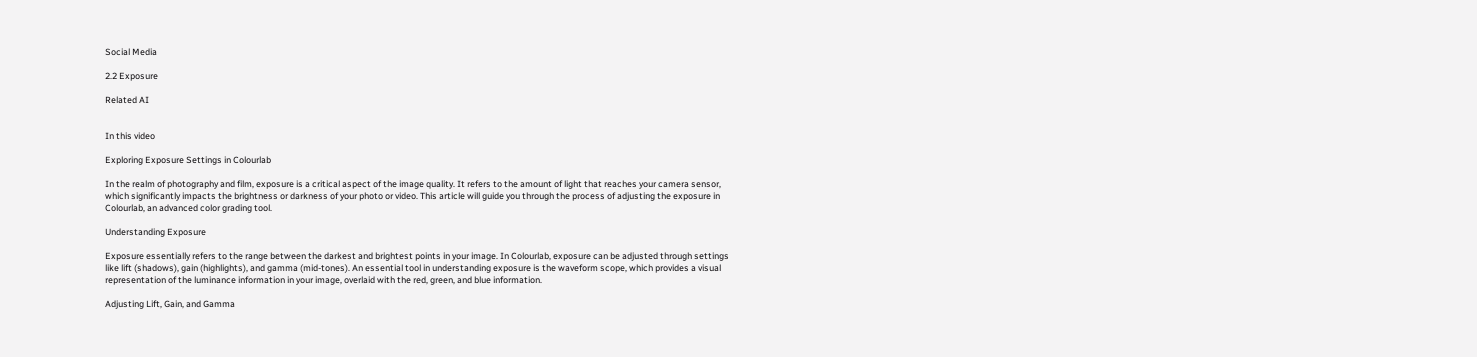Social Media

2.2 Exposure

Related AI


In this video

Exploring Exposure Settings in Colourlab

In the realm of photography and film, exposure is a critical aspect of the image quality. It refers to the amount of light that reaches your camera sensor, which significantly impacts the brightness or darkness of your photo or video. This article will guide you through the process of adjusting the exposure in Colourlab, an advanced color grading tool.

Understanding Exposure

Exposure essentially refers to the range between the darkest and brightest points in your image. In Colourlab, exposure can be adjusted through settings like lift (shadows), gain (highlights), and gamma (mid-tones). An essential tool in understanding exposure is the waveform scope, which provides a visual representation of the luminance information in your image, overlaid with the red, green, and blue information.

Adjusting Lift, Gain, and Gamma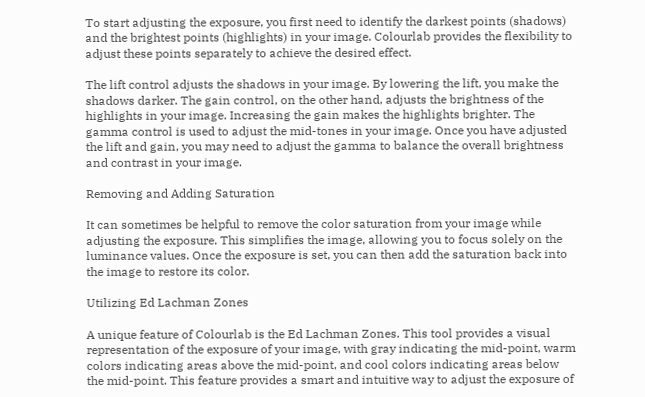To start adjusting the exposure, you first need to identify the darkest points (shadows) and the brightest points (highlights) in your image. Colourlab provides the flexibility to adjust these points separately to achieve the desired effect.

The lift control adjusts the shadows in your image. By lowering the lift, you make the shadows darker. The gain control, on the other hand, adjusts the brightness of the highlights in your image. Increasing the gain makes the highlights brighter. The gamma control is used to adjust the mid-tones in your image. Once you have adjusted the lift and gain, you may need to adjust the gamma to balance the overall brightness and contrast in your image.

Removing and Adding Saturation

It can sometimes be helpful to remove the color saturation from your image while adjusting the exposure. This simplifies the image, allowing you to focus solely on the luminance values. Once the exposure is set, you can then add the saturation back into the image to restore its color.

Utilizing Ed Lachman Zones

A unique feature of Colourlab is the Ed Lachman Zones. This tool provides a visual representation of the exposure of your image, with gray indicating the mid-point, warm colors indicating areas above the mid-point, and cool colors indicating areas below the mid-point. This feature provides a smart and intuitive way to adjust the exposure of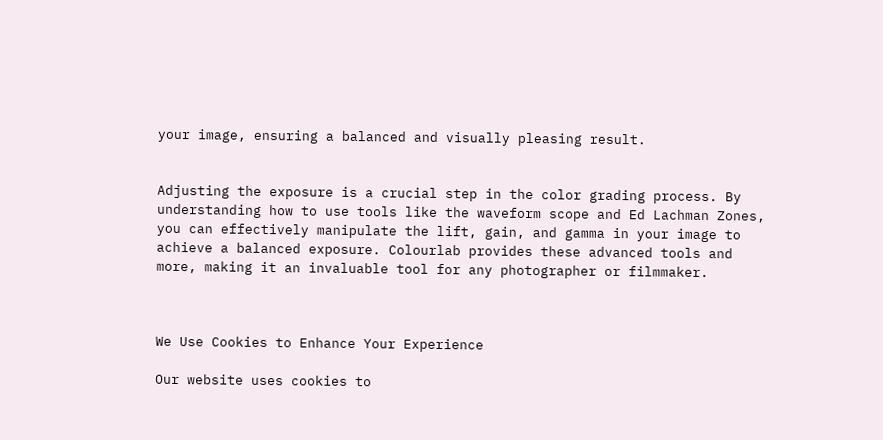your image, ensuring a balanced and visually pleasing result.


Adjusting the exposure is a crucial step in the color grading process. By understanding how to use tools like the waveform scope and Ed Lachman Zones, you can effectively manipulate the lift, gain, and gamma in your image to achieve a balanced exposure. Colourlab provides these advanced tools and more, making it an invaluable tool for any photographer or filmmaker.



We Use Cookies to Enhance Your Experience

Our website uses cookies to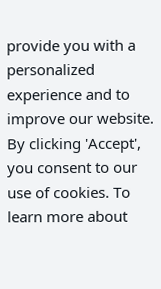provide you with a personalized experience and to improve our website. By clicking 'Accept', you consent to our use of cookies. To learn more about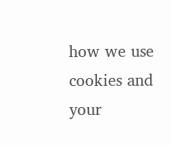how we use cookies and your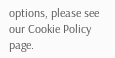options, please see our Cookie Policy page.